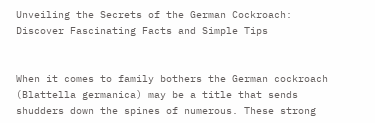Unveiling the Secrets of the German Cockroach: Discover Fascinating Facts and Simple Tips


When it comes to family bothers the German cockroach (Blattella germanica) may be a title that sends shudders down the spines of numerous. These strong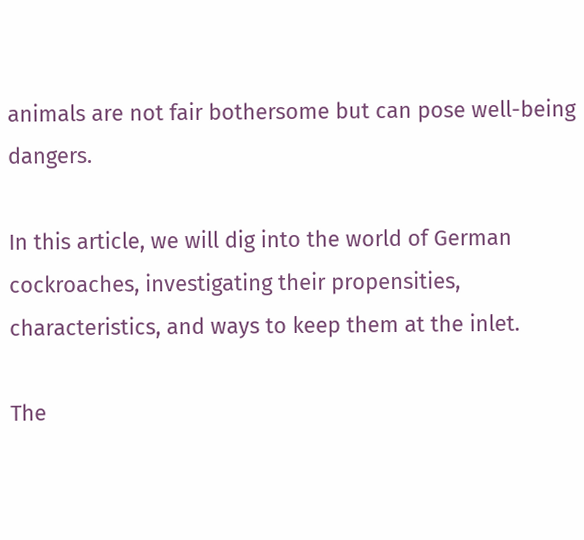animals are not fair bothersome but can pose well-being dangers.

In this article, we will dig into the world of German cockroaches, investigating their propensities, characteristics, and ways to keep them at the inlet.

The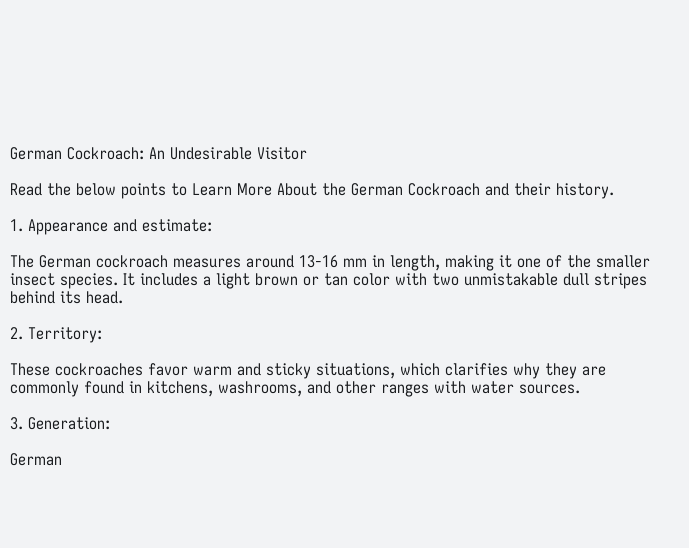German Cockroach: An Undesirable Visitor

Read the below points to Learn More About the German Cockroach and their history.

1. Appearance and estimate:

The German cockroach measures around 13-16 mm in length, making it one of the smaller insect species. It includes a light brown or tan color with two unmistakable dull stripes behind its head.

2. Territory:

These cockroaches favor warm and sticky situations, which clarifies why they are commonly found in kitchens, washrooms, and other ranges with water sources.

3. Generation:

German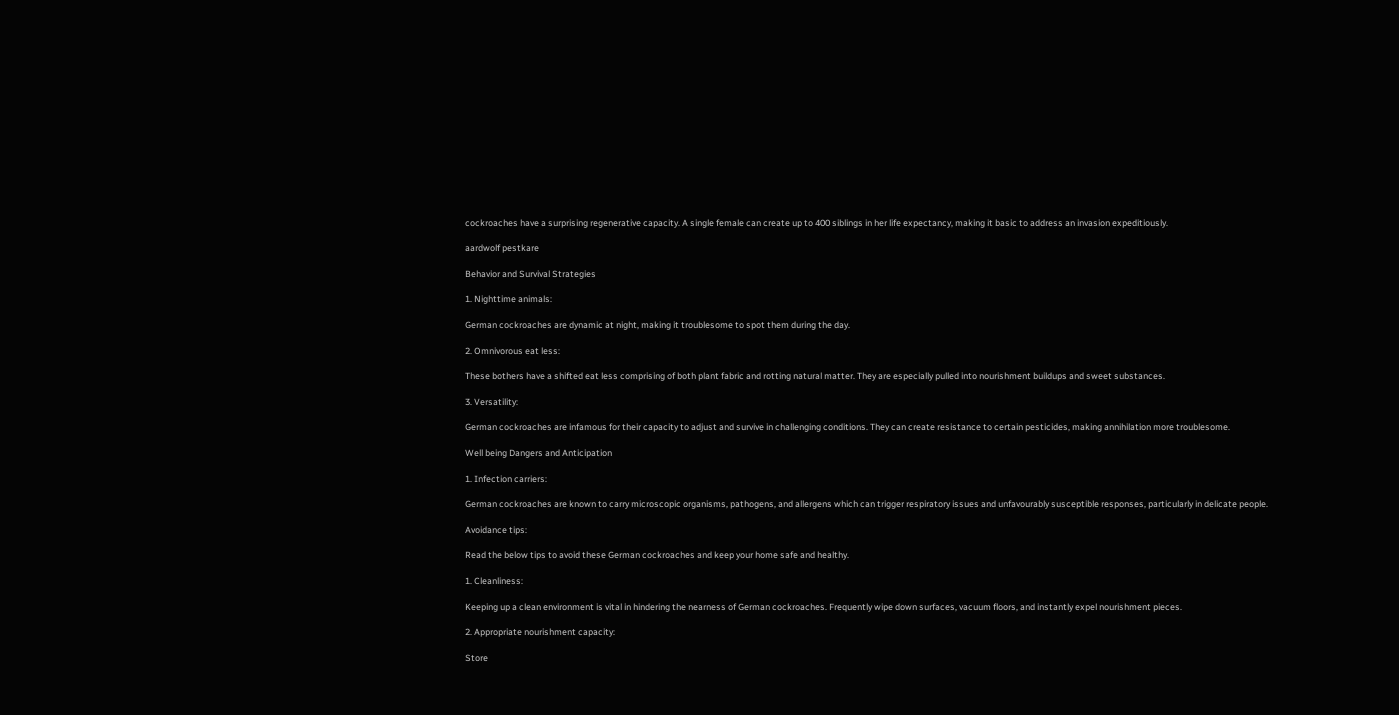cockroaches have a surprising regenerative capacity. A single female can create up to 400 siblings in her life expectancy, making it basic to address an invasion expeditiously.

aardwolf pestkare

Behavior and Survival Strategies

1. Nighttime animals:

German cockroaches are dynamic at night, making it troublesome to spot them during the day.

2. Omnivorous eat less:

These bothers have a shifted eat less comprising of both plant fabric and rotting natural matter. They are especially pulled into nourishment buildups and sweet substances.

3. Versatility:

German cockroaches are infamous for their capacity to adjust and survive in challenging conditions. They can create resistance to certain pesticides, making annihilation more troublesome.

Well being Dangers and Anticipation

1. Infection carriers:

German cockroaches are known to carry microscopic organisms, pathogens, and allergens which can trigger respiratory issues and unfavourably susceptible responses, particularly in delicate people.

Avoidance tips:

Read the below tips to avoid these German cockroaches and keep your home safe and healthy.

1. Cleanliness:

Keeping up a clean environment is vital in hindering the nearness of German cockroaches. Frequently wipe down surfaces, vacuum floors, and instantly expel nourishment pieces.

2. Appropriate nourishment capacity:

Store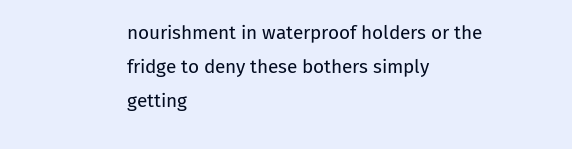nourishment in waterproof holders or the fridge to deny these bothers simply getting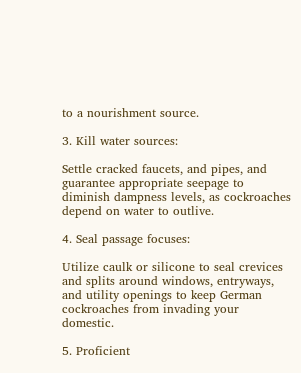to a nourishment source.

3. Kill water sources:

Settle cracked faucets, and pipes, and guarantee appropriate seepage to diminish dampness levels, as cockroaches depend on water to outlive.

4. Seal passage focuses:

Utilize caulk or silicone to seal crevices and splits around windows, entryways, and utility openings to keep German cockroaches from invading your domestic.

5. Proficient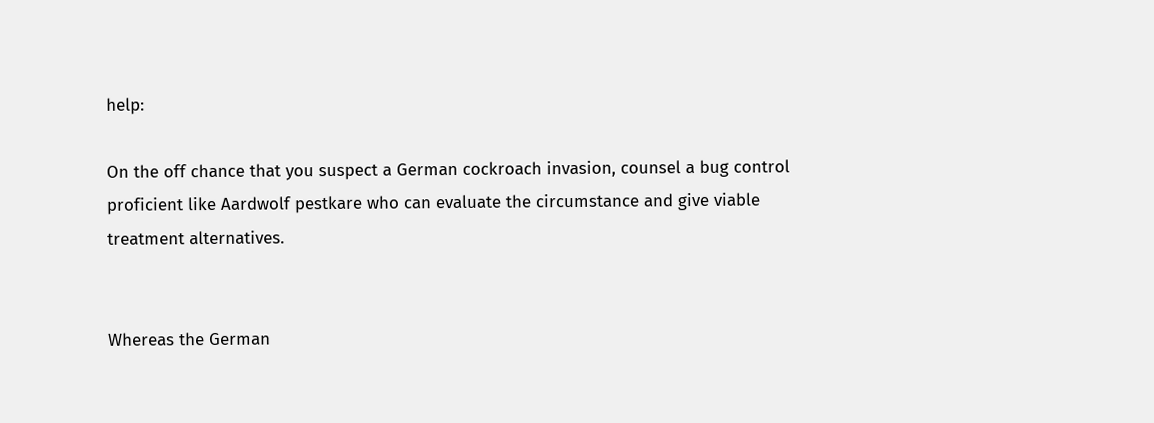help:

On the off chance that you suspect a German cockroach invasion, counsel a bug control proficient like Aardwolf pestkare who can evaluate the circumstance and give viable treatment alternatives.


Whereas the German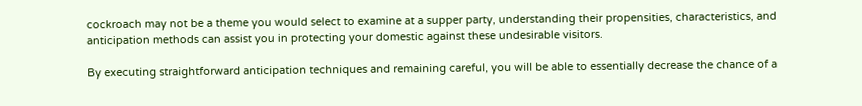cockroach may not be a theme you would select to examine at a supper party, understanding their propensities, characteristics, and anticipation methods can assist you in protecting your domestic against these undesirable visitors.

By executing straightforward anticipation techniques and remaining careful, you will be able to essentially decrease the chance of a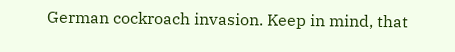German cockroach invasion. Keep in mind, that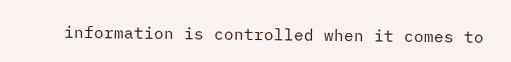information is controlled when it comes to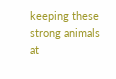keeping these strong animals at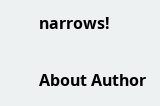narrows!

About Author